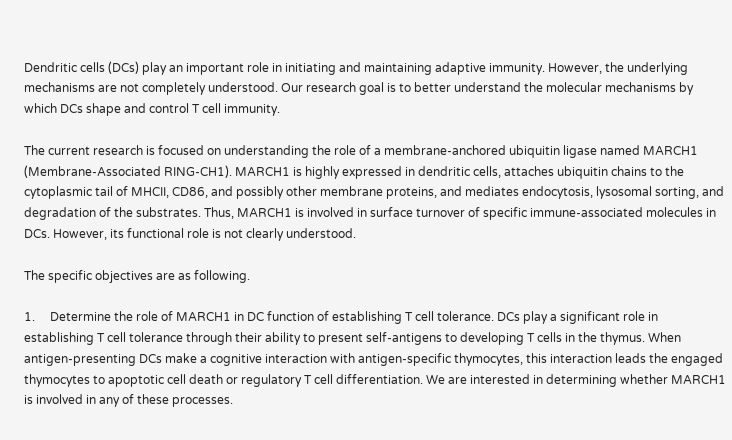Dendritic cells (DCs) play an important role in initiating and maintaining adaptive immunity. However, the underlying mechanisms are not completely understood. Our research goal is to better understand the molecular mechanisms by which DCs shape and control T cell immunity.

The current research is focused on understanding the role of a membrane-anchored ubiquitin ligase named MARCH1 (Membrane-Associated RING-CH1). MARCH1 is highly expressed in dendritic cells, attaches ubiquitin chains to the cytoplasmic tail of MHCII, CD86, and possibly other membrane proteins, and mediates endocytosis, lysosomal sorting, and degradation of the substrates. Thus, MARCH1 is involved in surface turnover of specific immune-associated molecules in DCs. However, its functional role is not clearly understood.

The specific objectives are as following.

1.     Determine the role of MARCH1 in DC function of establishing T cell tolerance. DCs play a significant role in establishing T cell tolerance through their ability to present self-antigens to developing T cells in the thymus. When antigen-presenting DCs make a cognitive interaction with antigen-specific thymocytes, this interaction leads the engaged thymocytes to apoptotic cell death or regulatory T cell differentiation. We are interested in determining whether MARCH1 is involved in any of these processes.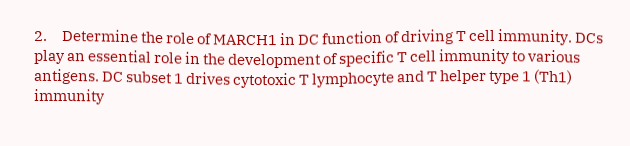2.     Determine the role of MARCH1 in DC function of driving T cell immunity. DCs play an essential role in the development of specific T cell immunity to various antigens. DC subset 1 drives cytotoxic T lymphocyte and T helper type 1 (Th1) immunity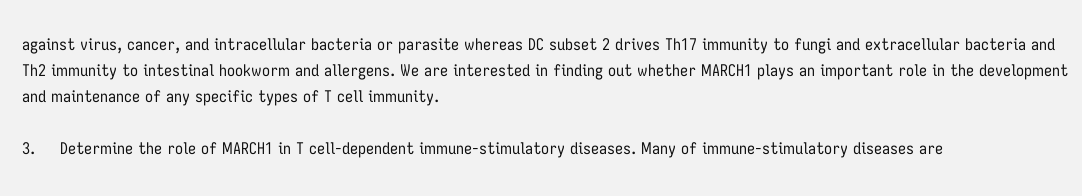against virus, cancer, and intracellular bacteria or parasite whereas DC subset 2 drives Th17 immunity to fungi and extracellular bacteria and Th2 immunity to intestinal hookworm and allergens. We are interested in finding out whether MARCH1 plays an important role in the development and maintenance of any specific types of T cell immunity.

3.     Determine the role of MARCH1 in T cell-dependent immune-stimulatory diseases. Many of immune-stimulatory diseases are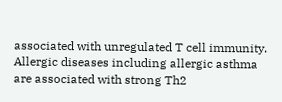associated with unregulated T cell immunity. Allergic diseases including allergic asthma are associated with strong Th2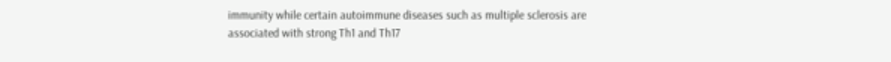immunity while certain autoimmune diseases such as multiple sclerosis are associated with strong Th1 and Th17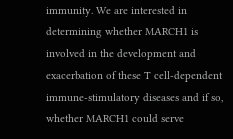immunity. We are interested in determining whether MARCH1 is involved in the development and exacerbation of these T cell-dependent immune-stimulatory diseases and if so, whether MARCH1 could serve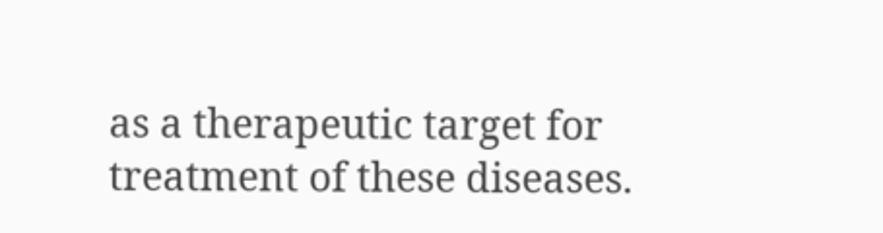as a therapeutic target for treatment of these diseases.